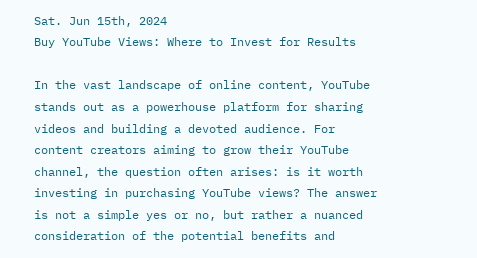Sat. Jun 15th, 2024
Buy YouTube Views: Where to Invest for Results

In the vast landscape of online content, YouTube stands out as a powerhouse platform for sharing videos and building a devoted audience. For content creators aiming to grow their YouTube channel, the question often arises: is it worth investing in purchasing YouTube views? The answer is not a simple yes or no, but rather a nuanced consideration of the potential benefits and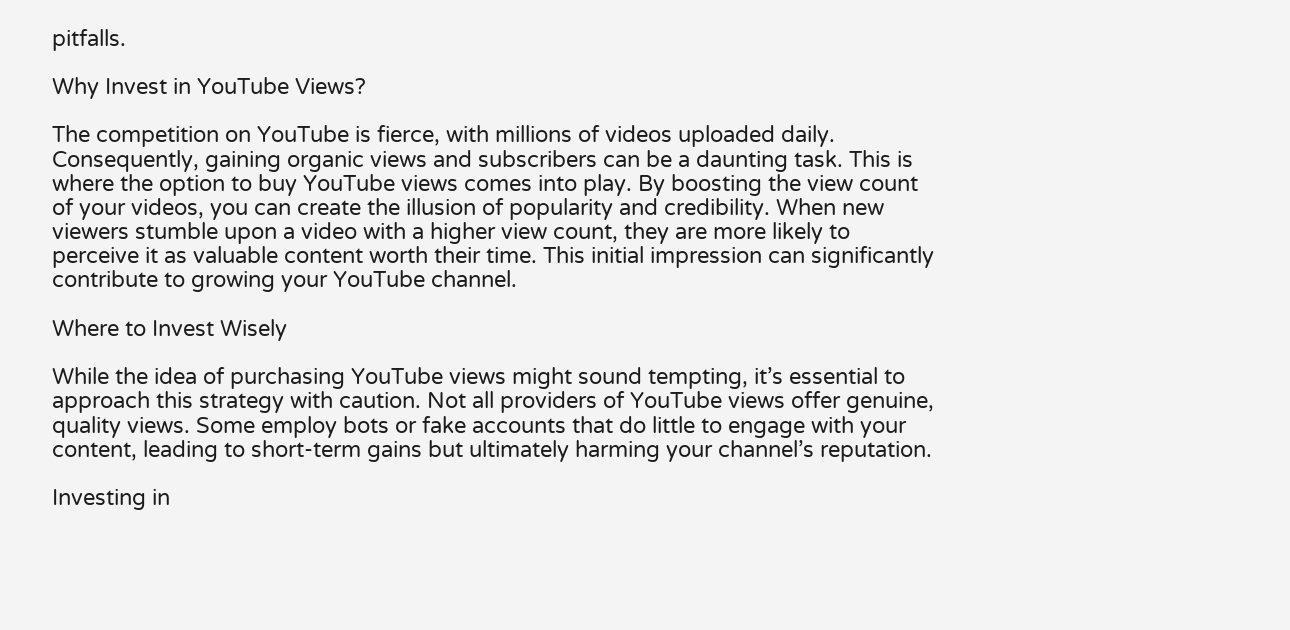pitfalls.

Why Invest in YouTube Views?

The competition on YouTube is fierce, with millions of videos uploaded daily. Consequently, gaining organic views and subscribers can be a daunting task. This is where the option to buy YouTube views comes into play. By boosting the view count of your videos, you can create the illusion of popularity and credibility. When new viewers stumble upon a video with a higher view count, they are more likely to perceive it as valuable content worth their time. This initial impression can significantly contribute to growing your YouTube channel.

Where to Invest Wisely

While the idea of purchasing YouTube views might sound tempting, it’s essential to approach this strategy with caution. Not all providers of YouTube views offer genuine, quality views. Some employ bots or fake accounts that do little to engage with your content, leading to short-term gains but ultimately harming your channel’s reputation.

Investing in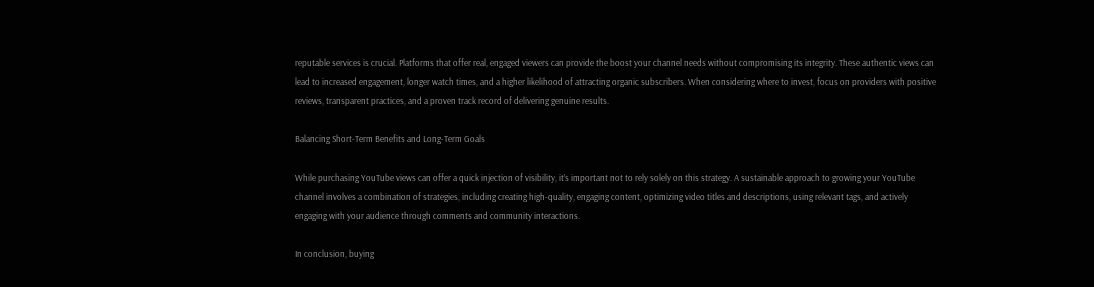reputable services is crucial. Platforms that offer real, engaged viewers can provide the boost your channel needs without compromising its integrity. These authentic views can lead to increased engagement, longer watch times, and a higher likelihood of attracting organic subscribers. When considering where to invest, focus on providers with positive reviews, transparent practices, and a proven track record of delivering genuine results.

Balancing Short-Term Benefits and Long-Term Goals

While purchasing YouTube views can offer a quick injection of visibility, it’s important not to rely solely on this strategy. A sustainable approach to growing your YouTube channel involves a combination of strategies, including creating high-quality, engaging content, optimizing video titles and descriptions, using relevant tags, and actively engaging with your audience through comments and community interactions.

In conclusion, buying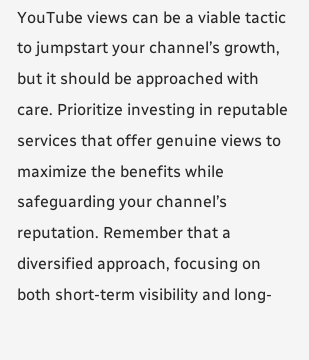YouTube views can be a viable tactic to jumpstart your channel’s growth, but it should be approached with care. Prioritize investing in reputable services that offer genuine views to maximize the benefits while safeguarding your channel’s reputation. Remember that a diversified approach, focusing on both short-term visibility and long-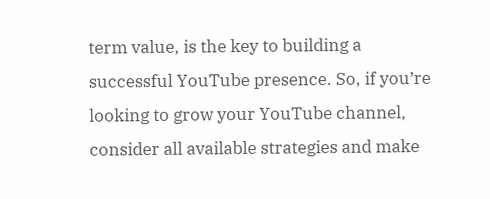term value, is the key to building a successful YouTube presence. So, if you’re looking to grow your YouTube channel, consider all available strategies and make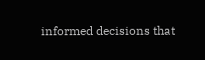informed decisions that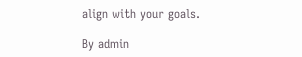align with your goals.

By admin